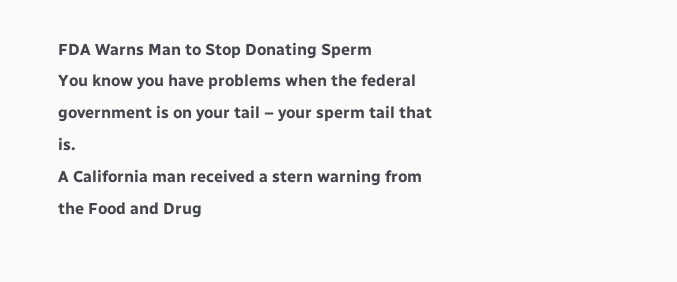FDA Warns Man to Stop Donating Sperm
You know you have problems when the federal government is on your tail – your sperm tail that is.
A California man received a stern warning from the Food and Drug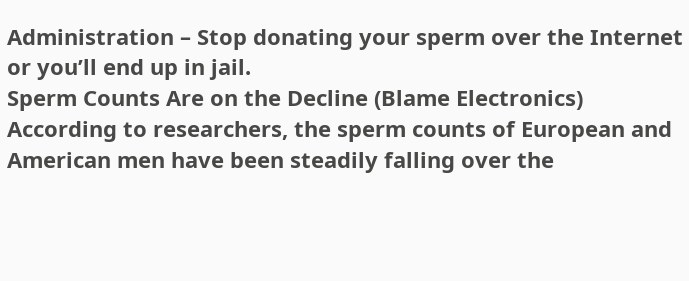Administration – Stop donating your sperm over the Internet or you’ll end up in jail.
Sperm Counts Are on the Decline (Blame Electronics)
According to researchers, the sperm counts of European and American men have been steadily falling over the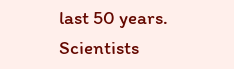last 50 years.
Scientists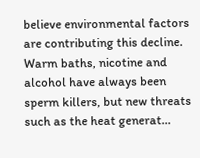believe environmental factors are contributing this decline. Warm baths, nicotine and alcohol have always been sperm killers, but new threats such as the heat generat…